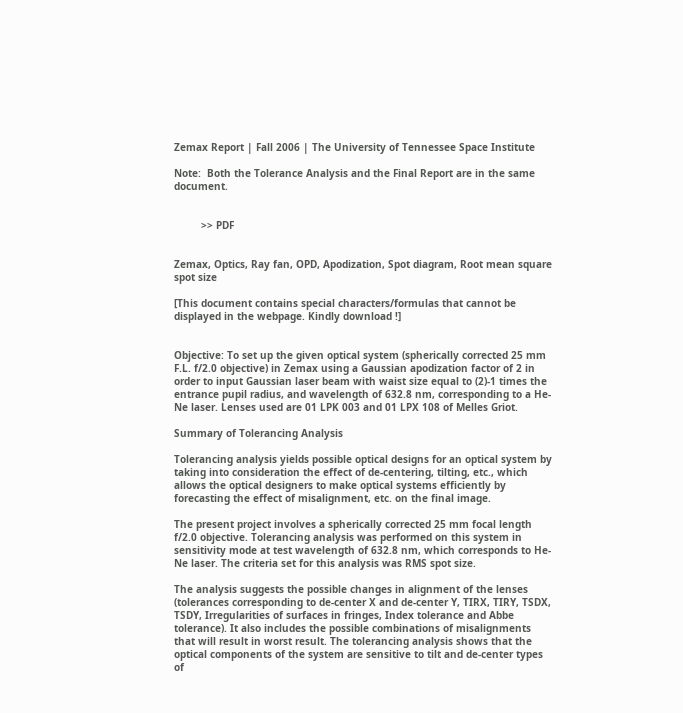Zemax Report | Fall 2006 | The University of Tennessee Space Institute

Note:  Both the Tolerance Analysis and the Final Report are in the same document.


         >> PDF


Zemax, Optics, Ray fan, OPD, Apodization, Spot diagram, Root mean square spot size

[This document contains special characters/formulas that cannot be displayed in the webpage. Kindly download !]


Objective: To set up the given optical system (spherically corrected 25 mm F.L. f/2.0 objective) in Zemax using a Gaussian apodization factor of 2 in order to input Gaussian laser beam with waist size equal to (2)-1 times the entrance pupil radius, and wavelength of 632.8 nm, corresponding to a He-Ne laser. Lenses used are 01 LPK 003 and 01 LPX 108 of Melles Griot.

Summary of Tolerancing Analysis

Tolerancing analysis yields possible optical designs for an optical system by taking into consideration the effect of de-centering, tilting, etc., which allows the optical designers to make optical systems efficiently by forecasting the effect of misalignment, etc. on the final image.

The present project involves a spherically corrected 25 mm focal length f/2.0 objective. Tolerancing analysis was performed on this system in sensitivity mode at test wavelength of 632.8 nm, which corresponds to He-Ne laser. The criteria set for this analysis was RMS spot size.

The analysis suggests the possible changes in alignment of the lenses (tolerances corresponding to de-center X and de-center Y, TIRX, TIRY, TSDX, TSDY, Irregularities of surfaces in fringes, Index tolerance and Abbe tolerance). It also includes the possible combinations of misalignments that will result in worst result. The tolerancing analysis shows that the optical components of the system are sensitive to tilt and de-center types of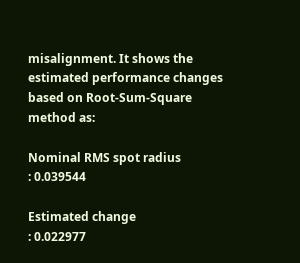misalignment. It shows the estimated performance changes based on Root-Sum-Square method as:

Nominal RMS spot radius
: 0.039544

Estimated change
: 0.022977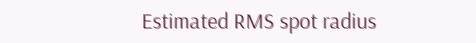Estimated RMS spot radius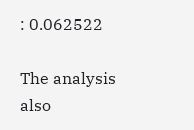: 0.062522

The analysis also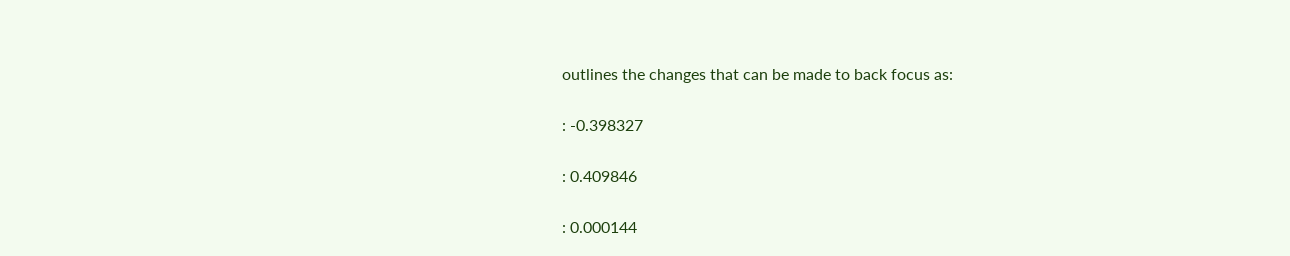outlines the changes that can be made to back focus as:

: -0.398327

: 0.409846

: 0.000144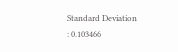Standard Deviation
: 0.103466